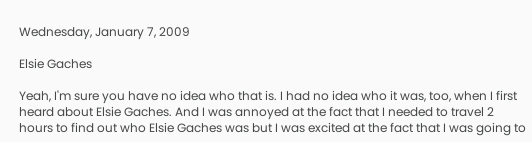Wednesday, January 7, 2009

Elsie Gaches

Yeah, I'm sure you have no idea who that is. I had no idea who it was, too, when I first heard about Elsie Gaches. And I was annoyed at the fact that I needed to travel 2 hours to find out who Elsie Gaches was but I was excited at the fact that I was going to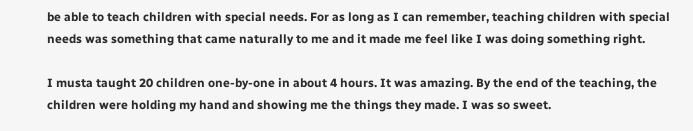be able to teach children with special needs. For as long as I can remember, teaching children with special needs was something that came naturally to me and it made me feel like I was doing something right.

I musta taught 20 children one-by-one in about 4 hours. It was amazing. By the end of the teaching, the children were holding my hand and showing me the things they made. I was so sweet.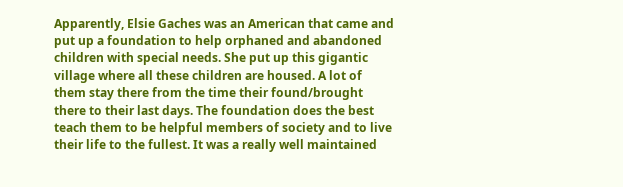Apparently, Elsie Gaches was an American that came and put up a foundation to help orphaned and abandoned children with special needs. She put up this gigantic village where all these children are housed. A lot of them stay there from the time their found/brought there to their last days. The foundation does the best teach them to be helpful members of society and to live their life to the fullest. It was a really well maintained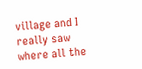village and I really saw where all the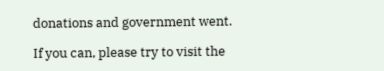donations and government went.

If you can, please try to visit the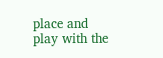place and play with the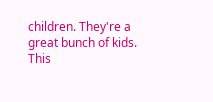children. They're a great bunch of kids. This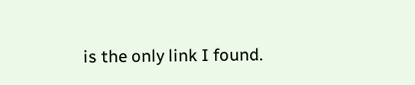is the only link I found.